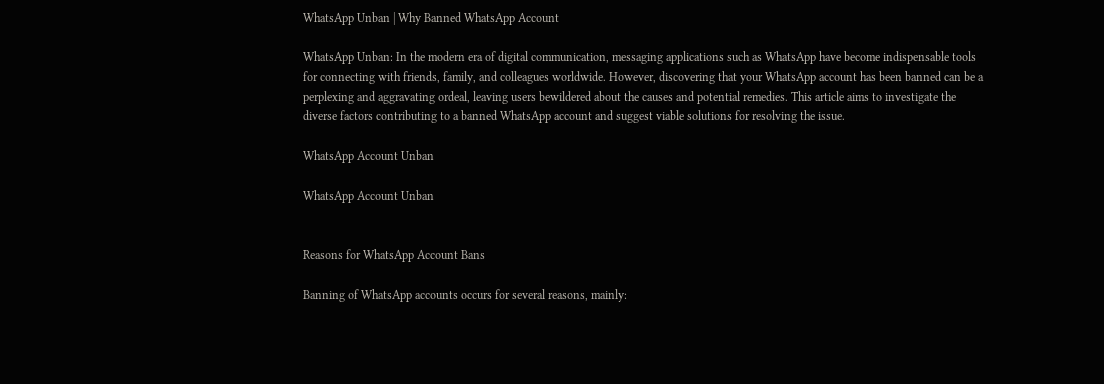WhatsApp Unban | Why Banned WhatsApp Account

WhatsApp Unban: In the modern era of digital communication, messaging applications such as WhatsApp have become indispensable tools for connecting with friends, family, and colleagues worldwide. However, discovering that your WhatsApp account has been banned can be a perplexing and aggravating ordeal, leaving users bewildered about the causes and potential remedies. This article aims to investigate the diverse factors contributing to a banned WhatsApp account and suggest viable solutions for resolving the issue.

WhatsApp Account Unban

WhatsApp Account Unban


Reasons for WhatsApp Account Bans

Banning of WhatsApp accounts occurs for several reasons, mainly: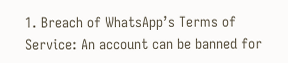1. Breach of WhatsApp’s Terms of Service: An account can be banned for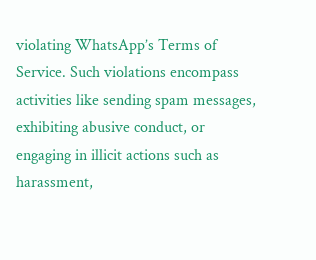violating WhatsApp’s Terms of Service. Such violations encompass activities like sending spam messages, exhibiting abusive conduct, or engaging in illicit actions such as harassment,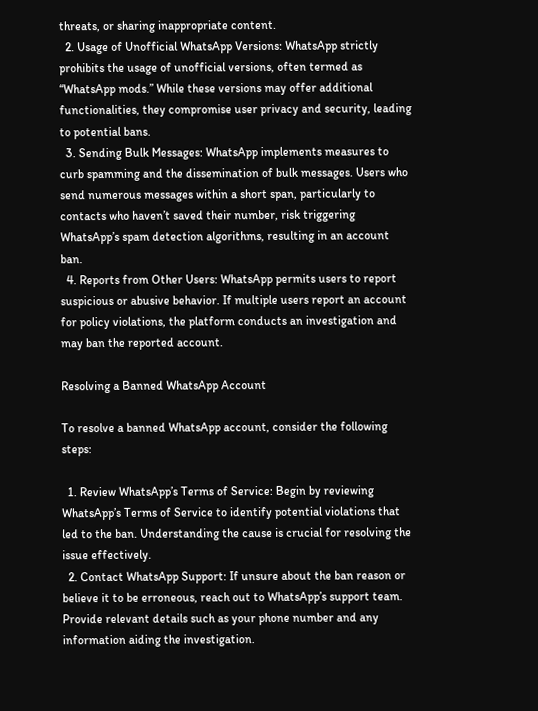threats, or sharing inappropriate content.
  2. Usage of Unofficial WhatsApp Versions: WhatsApp strictly prohibits the usage of unofficial versions, often termed as “WhatsApp mods.” While these versions may offer additional functionalities, they compromise user privacy and security, leading to potential bans.
  3. Sending Bulk Messages: WhatsApp implements measures to curb spamming and the dissemination of bulk messages. Users who send numerous messages within a short span, particularly to contacts who haven’t saved their number, risk triggering WhatsApp’s spam detection algorithms, resulting in an account ban.
  4. Reports from Other Users: WhatsApp permits users to report suspicious or abusive behavior. If multiple users report an account for policy violations, the platform conducts an investigation and may ban the reported account.

Resolving a Banned WhatsApp Account

To resolve a banned WhatsApp account, consider the following steps:

  1. Review WhatsApp’s Terms of Service: Begin by reviewing WhatsApp’s Terms of Service to identify potential violations that led to the ban. Understanding the cause is crucial for resolving the issue effectively.
  2. Contact WhatsApp Support: If unsure about the ban reason or believe it to be erroneous, reach out to WhatsApp’s support team. Provide relevant details such as your phone number and any information aiding the investigation.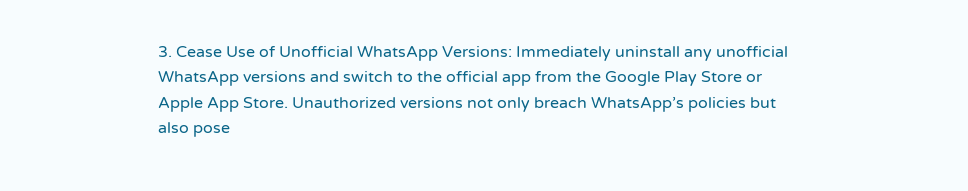3. Cease Use of Unofficial WhatsApp Versions: Immediately uninstall any unofficial WhatsApp versions and switch to the official app from the Google Play Store or Apple App Store. Unauthorized versions not only breach WhatsApp’s policies but also pose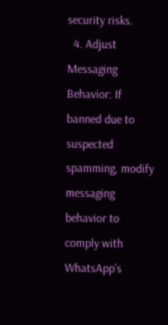security risks.
  4. Adjust Messaging Behavior: If banned due to suspected spamming, modify messaging behavior to comply with WhatsApp’s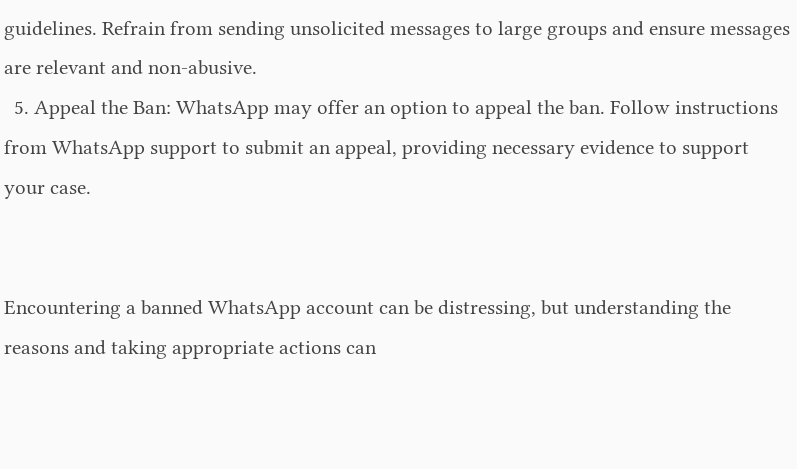guidelines. Refrain from sending unsolicited messages to large groups and ensure messages are relevant and non-abusive.
  5. Appeal the Ban: WhatsApp may offer an option to appeal the ban. Follow instructions from WhatsApp support to submit an appeal, providing necessary evidence to support your case.


Encountering a banned WhatsApp account can be distressing, but understanding the reasons and taking appropriate actions can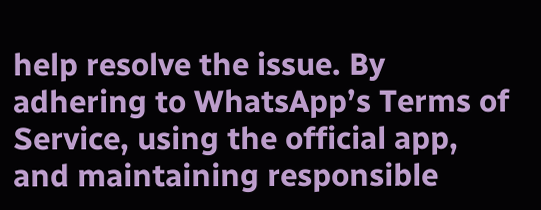help resolve the issue. By adhering to WhatsApp’s Terms of Service, using the official app, and maintaining responsible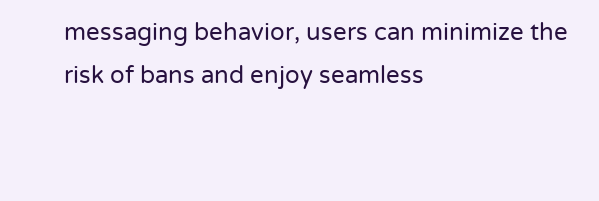messaging behavior, users can minimize the risk of bans and enjoy seamless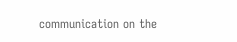communication on the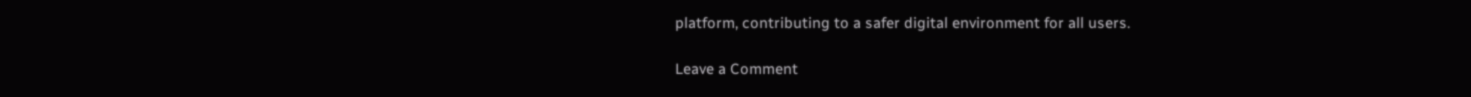platform, contributing to a safer digital environment for all users.

Leave a Comment